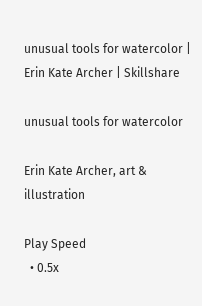unusual tools for watercolor | Erin Kate Archer | Skillshare

unusual tools for watercolor

Erin Kate Archer, art & illustration

Play Speed
  • 0.5x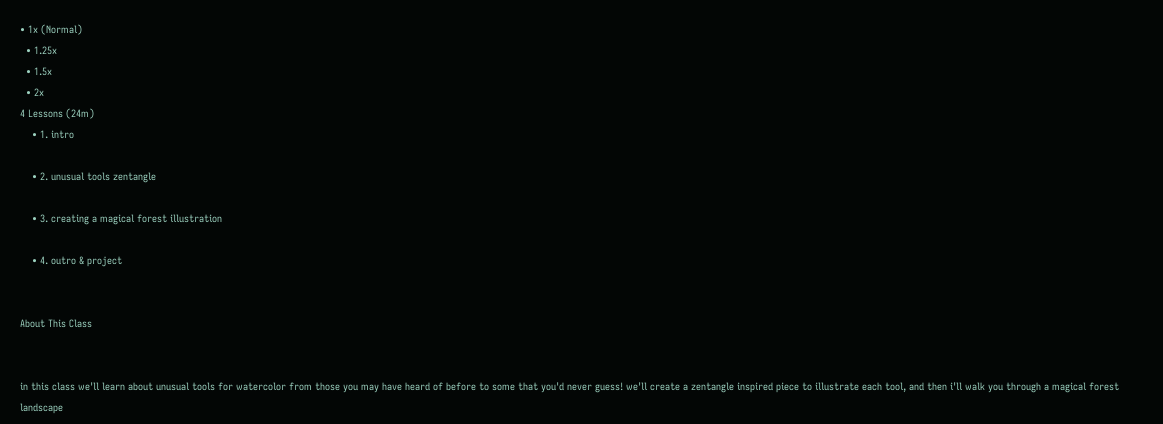• 1x (Normal)
  • 1.25x
  • 1.5x
  • 2x
4 Lessons (24m)
    • 1. intro

    • 2. unusual tools zentangle

    • 3. creating a magical forest illustration

    • 4. outro & project


About This Class


in this class we'll learn about unusual tools for watercolor from those you may have heard of before to some that you'd never guess! we'll create a zentangle inspired piece to illustrate each tool, and then i'll walk you through a magical forest landscape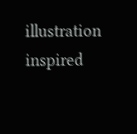illustration inspired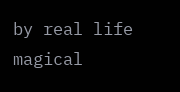by real life magical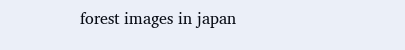forest images in japan